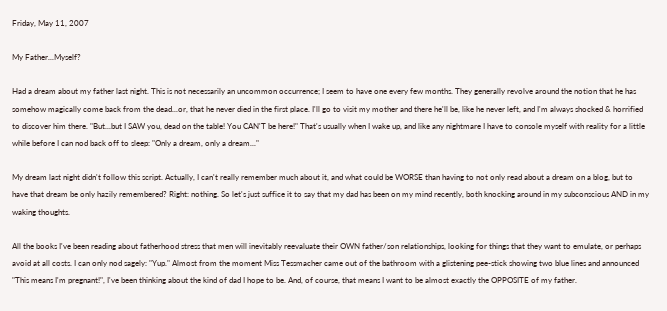Friday, May 11, 2007

My Father...Myself?

Had a dream about my father last night. This is not necessarily an uncommon occurrence; I seem to have one every few months. They generally revolve around the notion that he has somehow magically come back from the dead...or, that he never died in the first place. I'll go to visit my mother and there he'll be, like he never left, and I'm always shocked & horrified to discover him there. "But...but I SAW you, dead on the table! You CAN'T be here!" That's usually when I wake up, and like any nightmare I have to console myself with reality for a little while before I can nod back off to sleep: "Only a dream, only a dream..."

My dream last night didn't follow this script. Actually, I can't really remember much about it, and what could be WORSE than having to not only read about a dream on a blog, but to have that dream be only hazily remembered? Right: nothing. So let's just suffice it to say that my dad has been on my mind recently, both knocking around in my subconscious AND in my waking thoughts.

All the books I've been reading about fatherhood stress that men will inevitably reevaluate their OWN father/son relationships, looking for things that they want to emulate, or perhaps avoid at all costs. I can only nod sagely: "Yup." Almost from the moment Miss Tessmacher came out of the bathroom with a glistening pee-stick showing two blue lines and announced "This means I'm pregnant!", I've been thinking about the kind of dad I hope to be. And, of course, that means I want to be almost exactly the OPPOSITE of my father.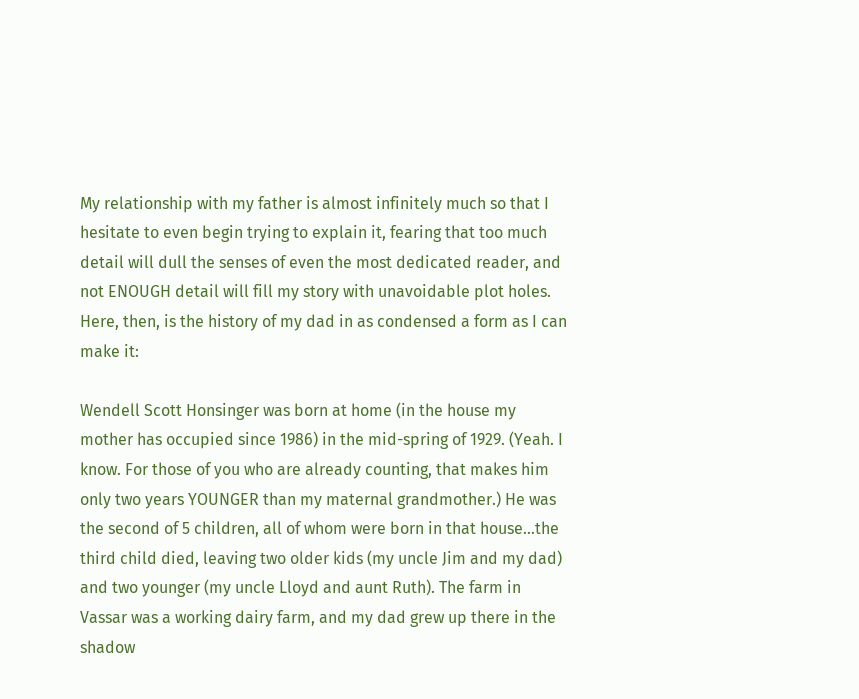My relationship with my father is almost infinitely much so that I hesitate to even begin trying to explain it, fearing that too much detail will dull the senses of even the most dedicated reader, and not ENOUGH detail will fill my story with unavoidable plot holes. Here, then, is the history of my dad in as condensed a form as I can make it:

Wendell Scott Honsinger was born at home (in the house my mother has occupied since 1986) in the mid-spring of 1929. (Yeah. I know. For those of you who are already counting, that makes him only two years YOUNGER than my maternal grandmother.) He was the second of 5 children, all of whom were born in that house...the third child died, leaving two older kids (my uncle Jim and my dad) and two younger (my uncle Lloyd and aunt Ruth). The farm in Vassar was a working dairy farm, and my dad grew up there in the shadow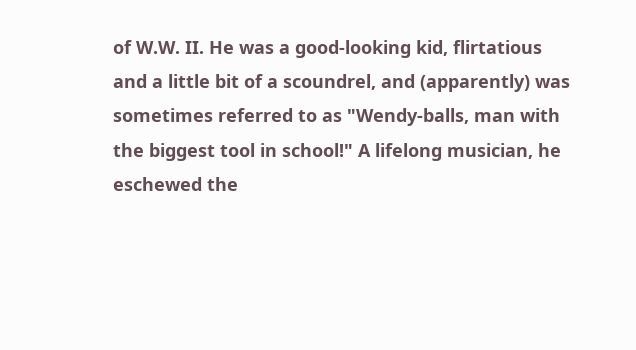of W.W. II. He was a good-looking kid, flirtatious and a little bit of a scoundrel, and (apparently) was sometimes referred to as "Wendy-balls, man with the biggest tool in school!" A lifelong musician, he eschewed the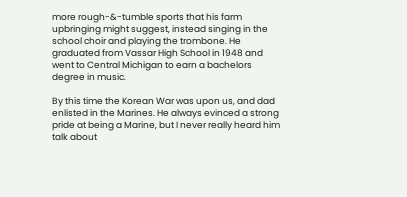more rough-&-tumble sports that his farm upbringing might suggest, instead singing in the school choir and playing the trombone. He graduated from Vassar High School in 1948 and went to Central Michigan to earn a bachelors degree in music.

By this time the Korean War was upon us, and dad enlisted in the Marines. He always evinced a strong pride at being a Marine, but I never really heard him talk about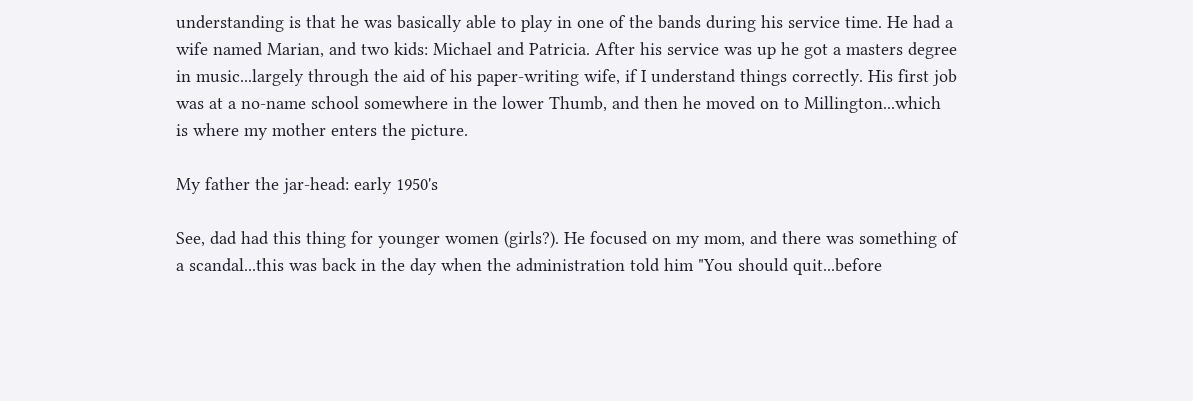understanding is that he was basically able to play in one of the bands during his service time. He had a wife named Marian, and two kids: Michael and Patricia. After his service was up he got a masters degree in music...largely through the aid of his paper-writing wife, if I understand things correctly. His first job was at a no-name school somewhere in the lower Thumb, and then he moved on to Millington...which is where my mother enters the picture.

My father the jar-head: early 1950's

See, dad had this thing for younger women (girls?). He focused on my mom, and there was something of a scandal...this was back in the day when the administration told him "You should quit...before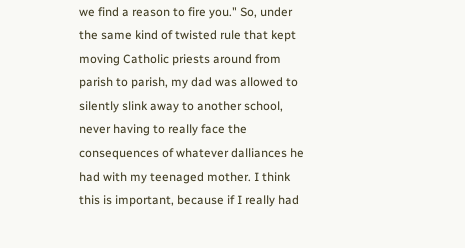we find a reason to fire you." So, under the same kind of twisted rule that kept moving Catholic priests around from parish to parish, my dad was allowed to silently slink away to another school, never having to really face the consequences of whatever dalliances he had with my teenaged mother. I think this is important, because if I really had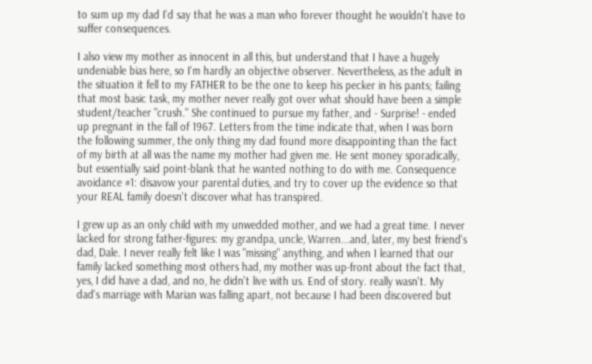to sum up my dad I'd say that he was a man who forever thought he wouldn't have to suffer consequences.

I also view my mother as innocent in all this, but understand that I have a hugely undeniable bias here, so I'm hardly an objective observer. Nevertheless, as the adult in the situation it fell to my FATHER to be the one to keep his pecker in his pants; failing that most basic task, my mother never really got over what should have been a simple student/teacher "crush." She continued to pursue my father, and - Surprise! - ended up pregnant in the fall of 1967. Letters from the time indicate that, when I was born the following summer, the only thing my dad found more disappointing than the fact of my birth at all was the name my mother had given me. He sent money sporadically, but essentially said point-blank that he wanted nothing to do with me. Consequence avoidance #1: disavow your parental duties, and try to cover up the evidence so that your REAL family doesn't discover what has transpired.

I grew up as an only child with my unwedded mother, and we had a great time. I never lacked for strong father-figures: my grandpa, uncle, Warren...and, later, my best friend's dad, Dale. I never really felt like I was "missing" anything, and when I learned that our family lacked something most others had, my mother was up-front about the fact that, yes, I did have a dad, and no, he didn't live with us. End of story. really wasn't. My dad's marriage with Marian was falling apart, not because I had been discovered but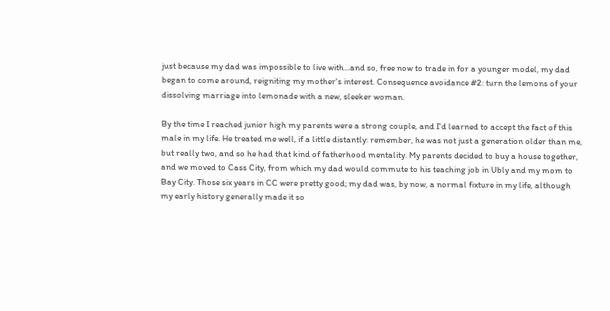just because my dad was impossible to live with...and so, free now to trade in for a younger model, my dad began to come around, reigniting my mother's interest. Consequence avoidance #2: turn the lemons of your dissolving marriage into lemonade with a new, sleeker woman.

By the time I reached junior high my parents were a strong couple, and I'd learned to accept the fact of this male in my life. He treated me well, if a little distantly: remember, he was not just a generation older than me, but really two, and so he had that kind of fatherhood mentality. My parents decided to buy a house together, and we moved to Cass City, from which my dad would commute to his teaching job in Ubly and my mom to Bay City. Those six years in CC were pretty good; my dad was, by now, a normal fixture in my life, although my early history generally made it so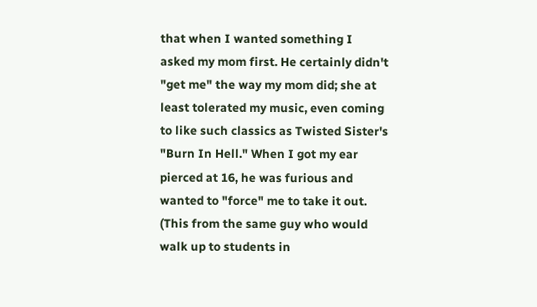that when I wanted something I asked my mom first. He certainly didn't "get me" the way my mom did; she at least tolerated my music, even coming to like such classics as Twisted Sister's "Burn In Hell." When I got my ear pierced at 16, he was furious and wanted to "force" me to take it out. (This from the same guy who would walk up to students in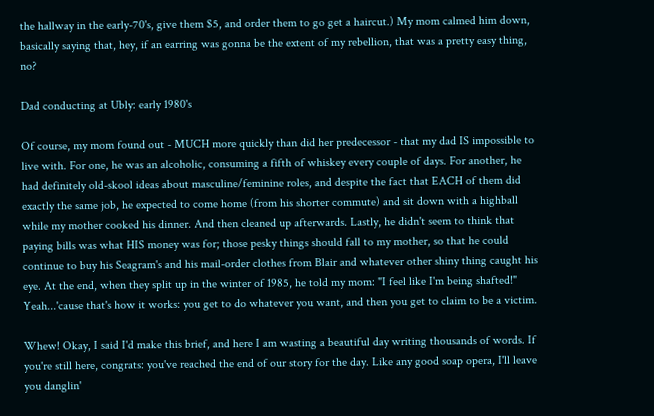the hallway in the early-70's, give them $5, and order them to go get a haircut.) My mom calmed him down, basically saying that, hey, if an earring was gonna be the extent of my rebellion, that was a pretty easy thing, no?

Dad conducting at Ubly: early 1980's

Of course, my mom found out - MUCH more quickly than did her predecessor - that my dad IS impossible to live with. For one, he was an alcoholic, consuming a fifth of whiskey every couple of days. For another, he had definitely old-skool ideas about masculine/feminine roles, and despite the fact that EACH of them did exactly the same job, he expected to come home (from his shorter commute) and sit down with a highball while my mother cooked his dinner. And then cleaned up afterwards. Lastly, he didn't seem to think that paying bills was what HIS money was for; those pesky things should fall to my mother, so that he could continue to buy his Seagram's and his mail-order clothes from Blair and whatever other shiny thing caught his eye. At the end, when they split up in the winter of 1985, he told my mom: "I feel like I'm being shafted!" Yeah...'cause that's how it works: you get to do whatever you want, and then you get to claim to be a victim.

Whew! Okay, I said I'd make this brief, and here I am wasting a beautiful day writing thousands of words. If you're still here, congrats: you've reached the end of our story for the day. Like any good soap opera, I'll leave you danglin'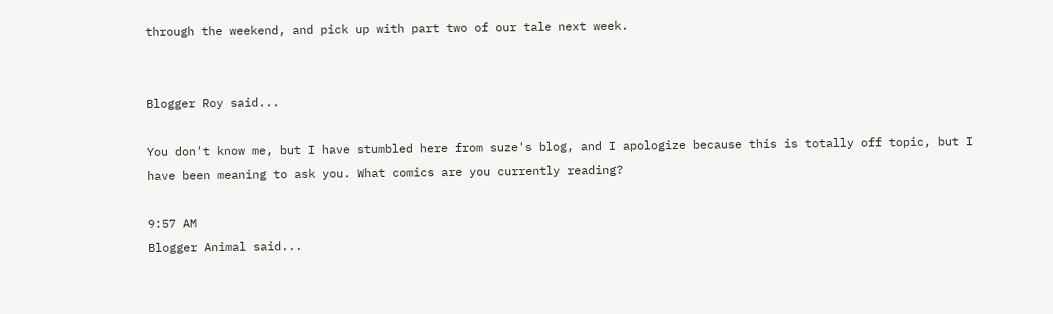through the weekend, and pick up with part two of our tale next week.


Blogger Roy said...

You don't know me, but I have stumbled here from suze's blog, and I apologize because this is totally off topic, but I have been meaning to ask you. What comics are you currently reading?

9:57 AM
Blogger Animal said...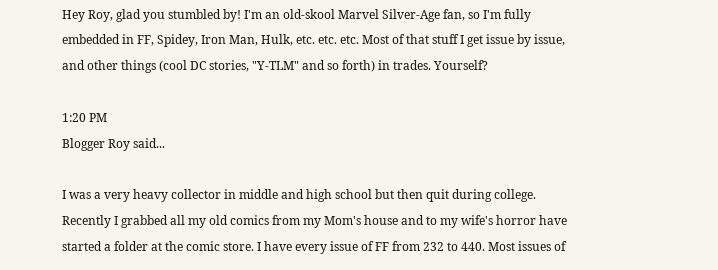Hey Roy, glad you stumbled by! I'm an old-skool Marvel Silver-Age fan, so I'm fully embedded in FF, Spidey, Iron Man, Hulk, etc. etc. etc. Most of that stuff I get issue by issue, and other things (cool DC stories, "Y-TLM" and so forth) in trades. Yourself?

1:20 PM
Blogger Roy said...

I was a very heavy collector in middle and high school but then quit during college. Recently I grabbed all my old comics from my Mom's house and to my wife's horror have started a folder at the comic store. I have every issue of FF from 232 to 440. Most issues of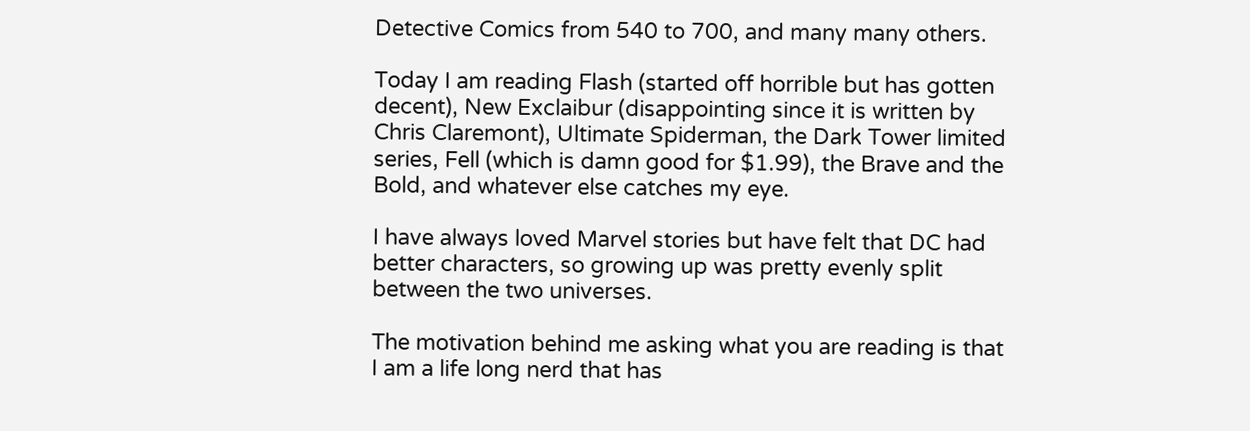Detective Comics from 540 to 700, and many many others.

Today I am reading Flash (started off horrible but has gotten decent), New Exclaibur (disappointing since it is written by Chris Claremont), Ultimate Spiderman, the Dark Tower limited series, Fell (which is damn good for $1.99), the Brave and the Bold, and whatever else catches my eye.

I have always loved Marvel stories but have felt that DC had better characters, so growing up was pretty evenly split between the two universes.

The motivation behind me asking what you are reading is that I am a life long nerd that has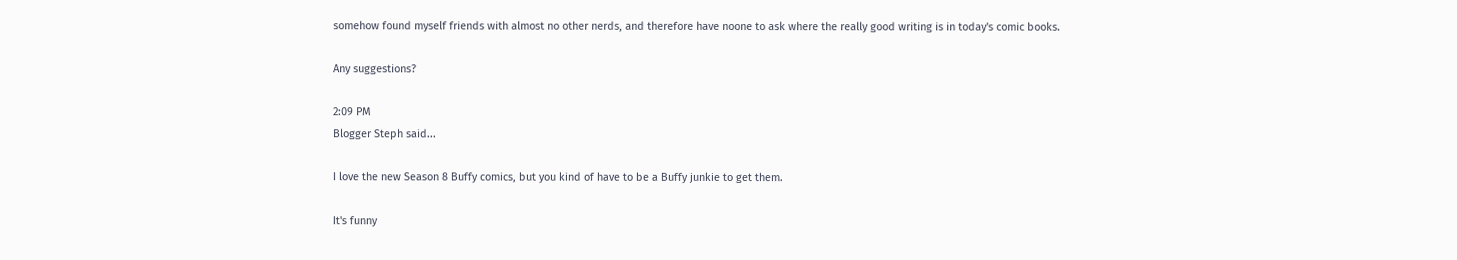somehow found myself friends with almost no other nerds, and therefore have noone to ask where the really good writing is in today's comic books.

Any suggestions?

2:09 PM
Blogger Steph said...

I love the new Season 8 Buffy comics, but you kind of have to be a Buffy junkie to get them.

It's funny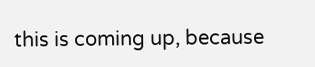this is coming up, because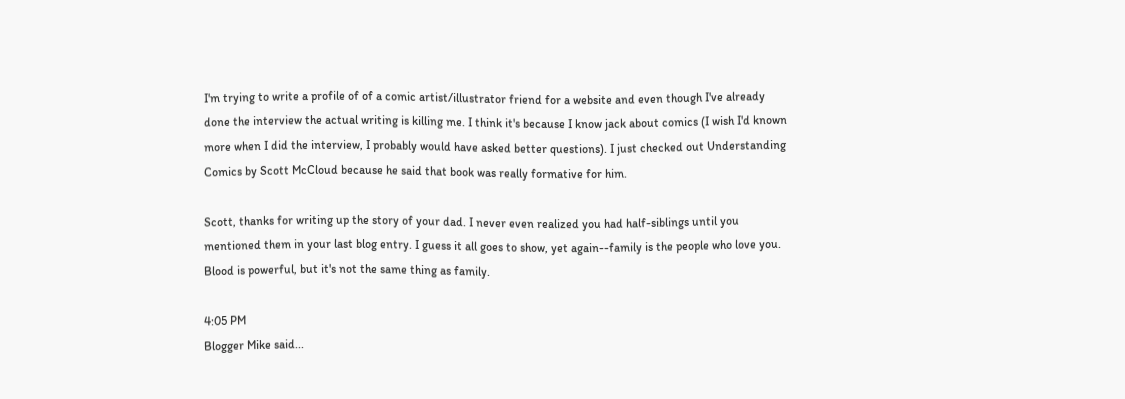I'm trying to write a profile of of a comic artist/illustrator friend for a website and even though I've already done the interview the actual writing is killing me. I think it's because I know jack about comics (I wish I'd known more when I did the interview, I probably would have asked better questions). I just checked out Understanding Comics by Scott McCloud because he said that book was really formative for him.

Scott, thanks for writing up the story of your dad. I never even realized you had half-siblings until you mentioned them in your last blog entry. I guess it all goes to show, yet again--family is the people who love you. Blood is powerful, but it's not the same thing as family.

4:05 PM
Blogger Mike said...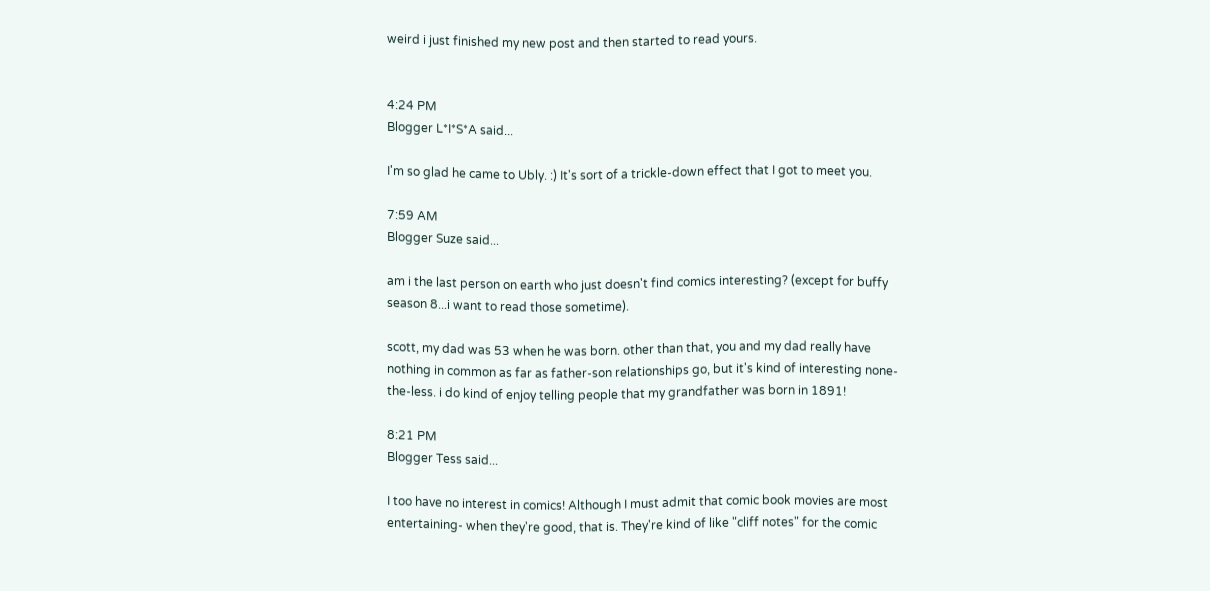weird i just finished my new post and then started to read yours.


4:24 PM
Blogger L*I*S*A said...

I'm so glad he came to Ubly. :) It's sort of a trickle-down effect that I got to meet you.

7:59 AM
Blogger Suze said...

am i the last person on earth who just doesn't find comics interesting? (except for buffy season 8...i want to read those sometime).

scott, my dad was 53 when he was born. other than that, you and my dad really have nothing in common as far as father-son relationships go, but it's kind of interesting none-the-less. i do kind of enjoy telling people that my grandfather was born in 1891!

8:21 PM
Blogger Tess said...

I too have no interest in comics! Although I must admit that comic book movies are most entertaining- when they're good, that is. They're kind of like "cliff notes" for the comic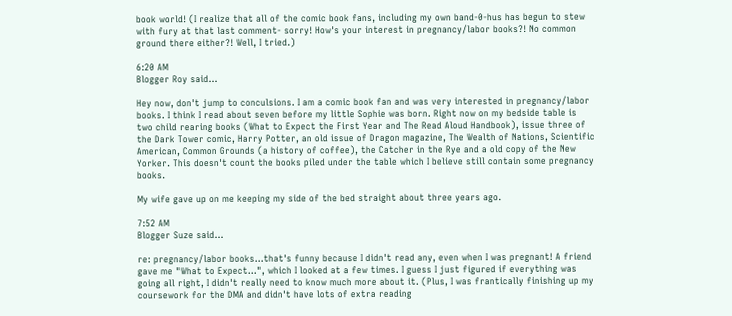book world! (I realize that all of the comic book fans, including my own band-0-hus has begun to stew with fury at that last comment- sorry! How's your interest in pregnancy/labor books?! No common ground there either?! Well, I tried.)

6:20 AM
Blogger Roy said...

Hey now, don't jump to conculsions. I am a comic book fan and was very interested in pregnancy/labor books. I think I read about seven before my little Sophie was born. Right now on my bedside table is two child rearing books (What to Expect the First Year and The Read Aloud Handbook), issue three of the Dark Tower comic, Harry Potter, an old issue of Dragon magazine, The Wealth of Nations, Scientific American, Common Grounds (a history of coffee), the Catcher in the Rye and a old copy of the New Yorker. This doesn't count the books piled under the table which I believe still contain some pregnancy books.

My wife gave up on me keeping my side of the bed straight about three years ago.

7:52 AM
Blogger Suze said...

re: pregnancy/labor books...that's funny because I didn't read any, even when I was pregnant! A friend gave me "What to Expect...", which I looked at a few times. I guess I just figured if everything was going all right, I didn't really need to know much more about it. (Plus, I was frantically finishing up my coursework for the DMA and didn't have lots of extra reading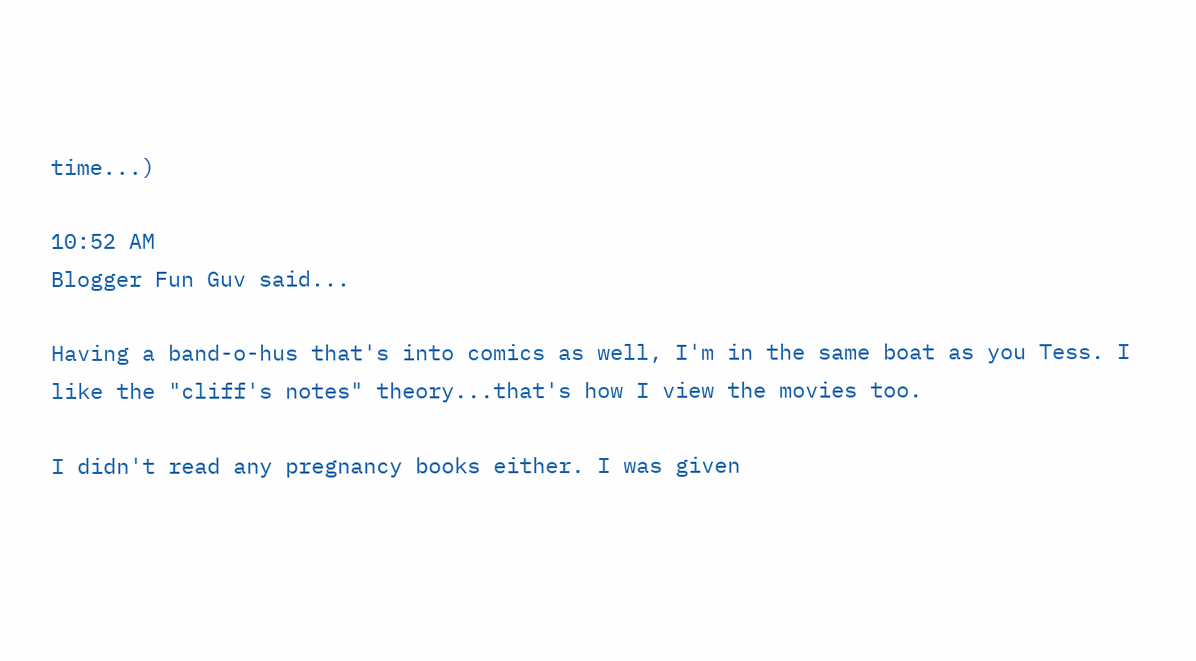time...)

10:52 AM
Blogger Fun Guv said...

Having a band-o-hus that's into comics as well, I'm in the same boat as you Tess. I like the "cliff's notes" theory...that's how I view the movies too.

I didn't read any pregnancy books either. I was given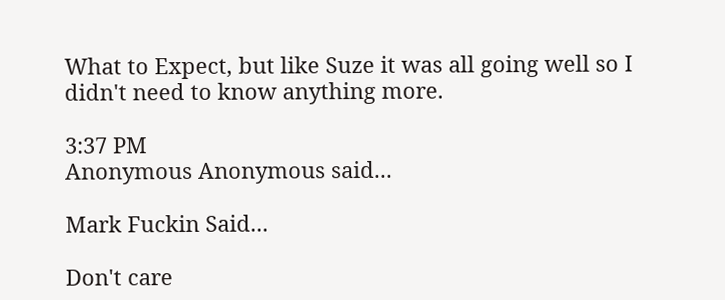What to Expect, but like Suze it was all going well so I didn't need to know anything more.

3:37 PM
Anonymous Anonymous said...

Mark Fuckin Said...

Don't care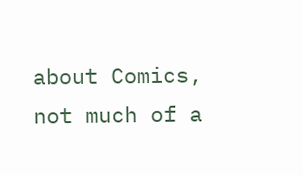about Comics, not much of a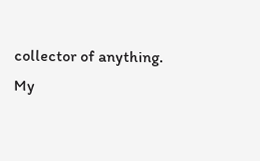collector of anything.
My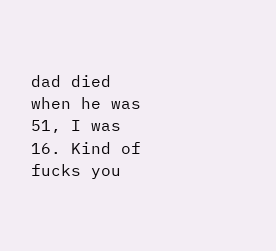dad died when he was 51, I was 16. Kind of fucks you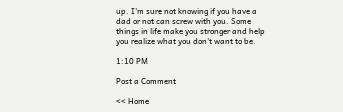up. I'm sure not knowing if you have a dad or not can screw with you. Some things in life make you stronger and help you realize what you don't want to be.

1:10 PM

Post a Comment

<< Home